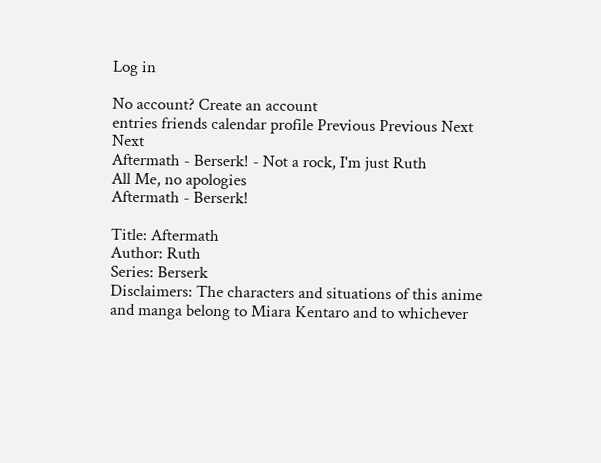Log in

No account? Create an account
entries friends calendar profile Previous Previous Next Next
Aftermath - Berserk! - Not a rock, I'm just Ruth
All Me, no apologies
Aftermath - Berserk!

Title: Aftermath
Author: Ruth
Series: Berserk
Disclaimers: The characters and situations of this anime and manga belong to Miara Kentaro and to whichever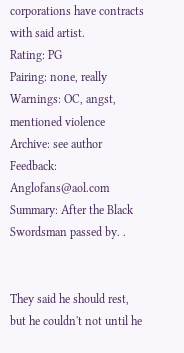corporations have contracts with said artist.
Rating: PG
Pairing: none, really
Warnings: OC, angst, mentioned violence
Archive: see author
Feedback: Anglofans@aol.com
Summary: After the Black Swordsman passed by. .


They said he should rest, but he couldn't not until he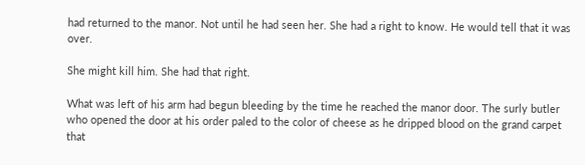had returned to the manor. Not until he had seen her. She had a right to know. He would tell that it was over.

She might kill him. She had that right.

What was left of his arm had begun bleeding by the time he reached the manor door. The surly butler who opened the door at his order paled to the color of cheese as he dripped blood on the grand carpet that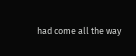had come all the way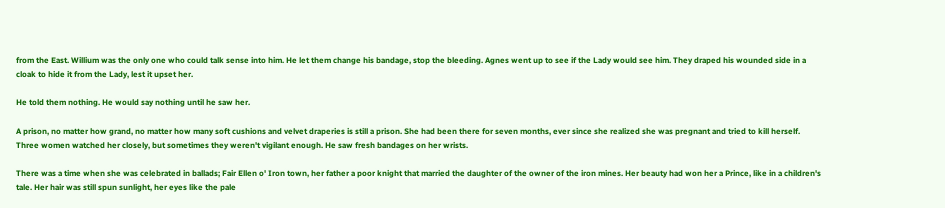from the East. Willium was the only one who could talk sense into him. He let them change his bandage, stop the bleeding. Agnes went up to see if the Lady would see him. They draped his wounded side in a cloak to hide it from the Lady, lest it upset her.

He told them nothing. He would say nothing until he saw her.

A prison, no matter how grand, no matter how many soft cushions and velvet draperies is still a prison. She had been there for seven months, ever since she realized she was pregnant and tried to kill herself. Three women watched her closely, but sometimes they weren't vigilant enough. He saw fresh bandages on her wrists.

There was a time when she was celebrated in ballads; Fair Ellen o' Iron town, her father a poor knight that married the daughter of the owner of the iron mines. Her beauty had won her a Prince, like in a children's tale. Her hair was still spun sunlight, her eyes like the pale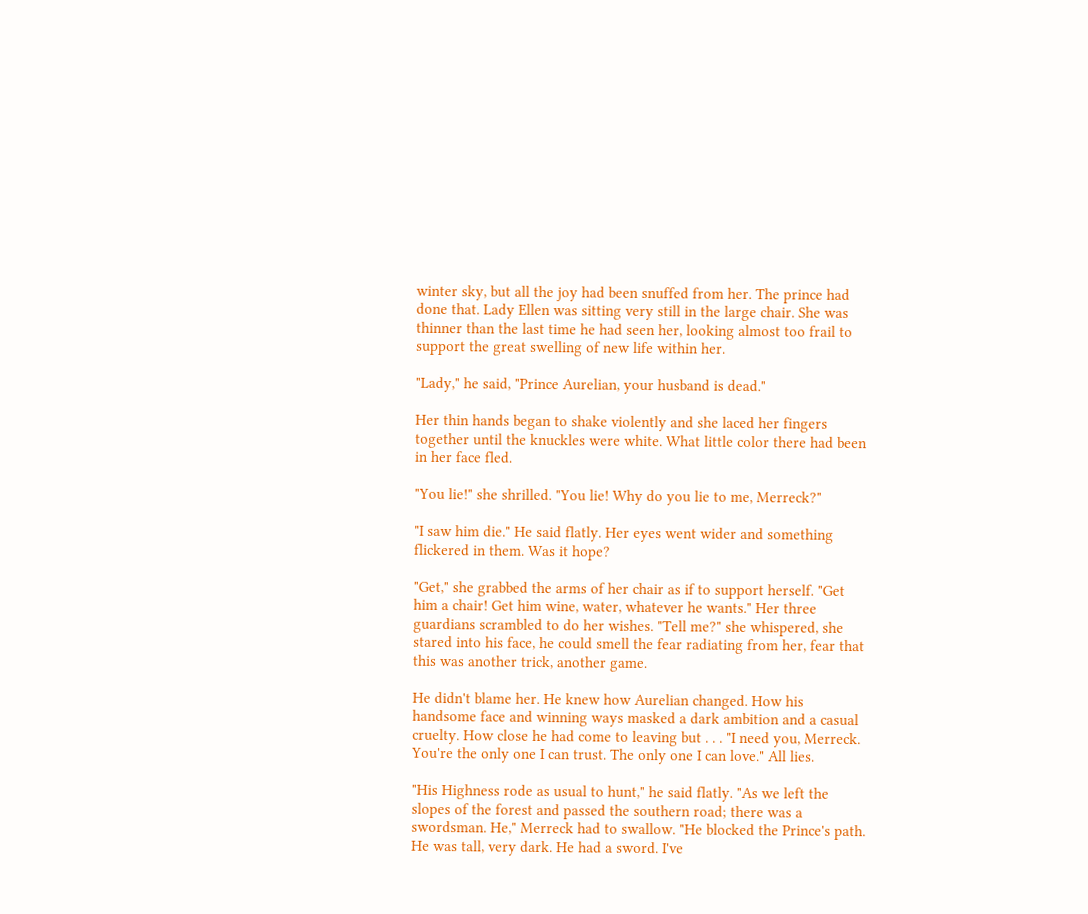winter sky, but all the joy had been snuffed from her. The prince had done that. Lady Ellen was sitting very still in the large chair. She was thinner than the last time he had seen her, looking almost too frail to support the great swelling of new life within her.

"Lady," he said, "Prince Aurelian, your husband is dead."

Her thin hands began to shake violently and she laced her fingers together until the knuckles were white. What little color there had been in her face fled.

"You lie!" she shrilled. "You lie! Why do you lie to me, Merreck?"

"I saw him die." He said flatly. Her eyes went wider and something flickered in them. Was it hope?

"Get," she grabbed the arms of her chair as if to support herself. "Get him a chair! Get him wine, water, whatever he wants." Her three guardians scrambled to do her wishes. "Tell me?" she whispered, she stared into his face, he could smell the fear radiating from her, fear that this was another trick, another game.

He didn't blame her. He knew how Aurelian changed. How his handsome face and winning ways masked a dark ambition and a casual cruelty. How close he had come to leaving but . . . "I need you, Merreck. You're the only one I can trust. The only one I can love." All lies.

"His Highness rode as usual to hunt," he said flatly. "As we left the slopes of the forest and passed the southern road; there was a swordsman. He," Merreck had to swallow. "He blocked the Prince's path. He was tall, very dark. He had a sword. I've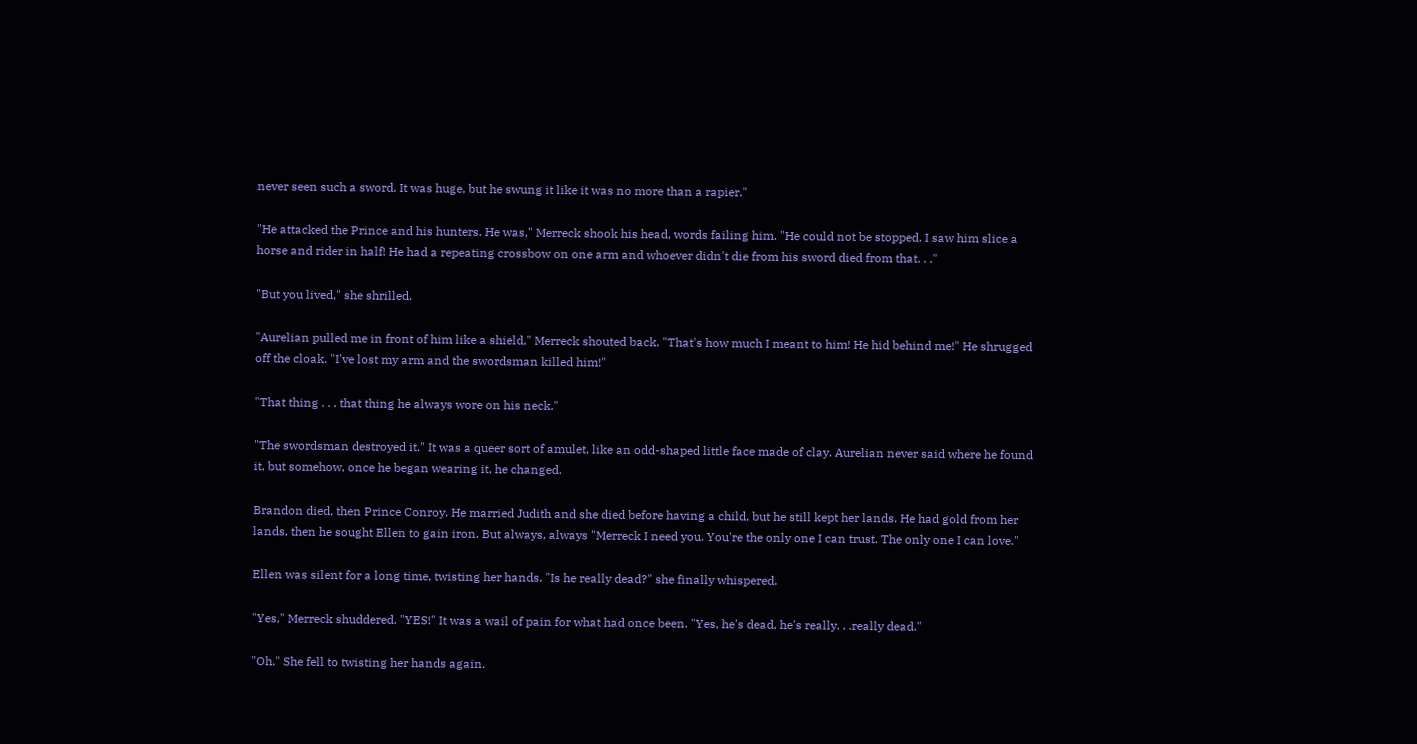never seen such a sword. It was huge, but he swung it like it was no more than a rapier."

"He attacked the Prince and his hunters. He was," Merreck shook his head, words failing him. "He could not be stopped. I saw him slice a horse and rider in half! He had a repeating crossbow on one arm and whoever didn't die from his sword died from that. . ."

"But you lived," she shrilled.

"Aurelian pulled me in front of him like a shield," Merreck shouted back. "That's how much I meant to him! He hid behind me!" He shrugged off the cloak. "I've lost my arm and the swordsman killed him!"

"That thing . . . that thing he always wore on his neck."

"The swordsman destroyed it." It was a queer sort of amulet, like an odd-shaped little face made of clay. Aurelian never said where he found it, but somehow, once he began wearing it, he changed.

Brandon died, then Prince Conroy. He married Judith and she died before having a child, but he still kept her lands. He had gold from her lands, then he sought Ellen to gain iron. But always, always "Merreck I need you. You're the only one I can trust. The only one I can love."

Ellen was silent for a long time, twisting her hands. "Is he really dead?" she finally whispered.

"Yes," Merreck shuddered. "YES!" It was a wail of pain for what had once been. "Yes, he's dead, he's really. . .really dead."

"Oh." She fell to twisting her hands again.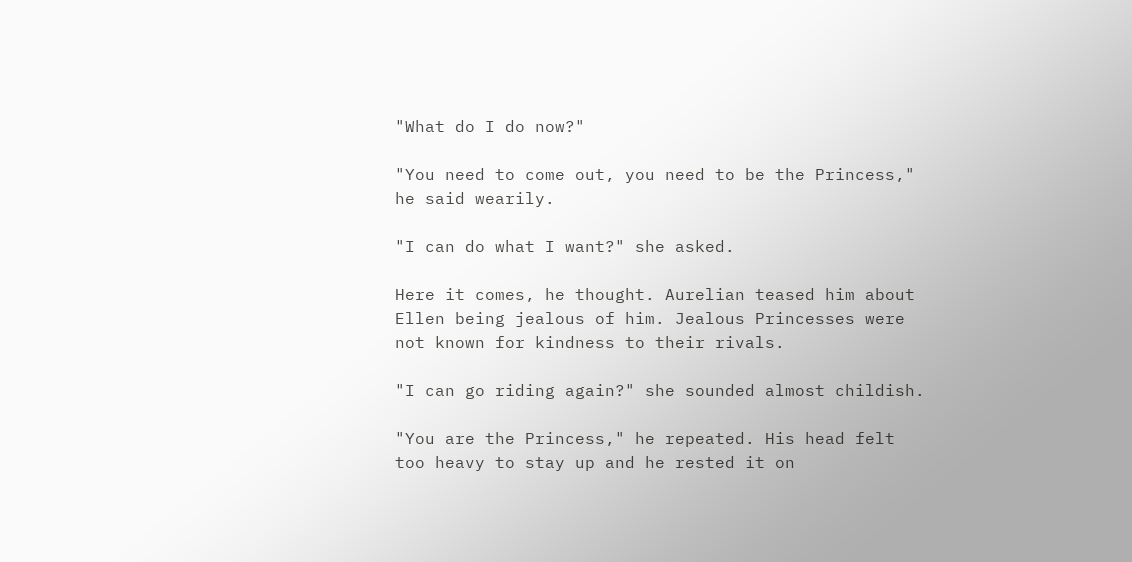"What do I do now?"

"You need to come out, you need to be the Princess," he said wearily.

"I can do what I want?" she asked.

Here it comes, he thought. Aurelian teased him about Ellen being jealous of him. Jealous Princesses were not known for kindness to their rivals.

"I can go riding again?" she sounded almost childish.

"You are the Princess," he repeated. His head felt too heavy to stay up and he rested it on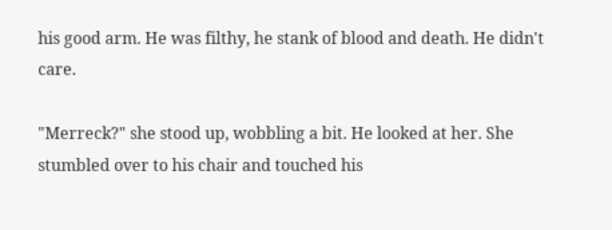his good arm. He was filthy, he stank of blood and death. He didn't care.

"Merreck?" she stood up, wobbling a bit. He looked at her. She stumbled over to his chair and touched his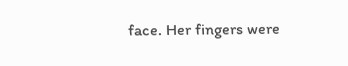face. Her fingers were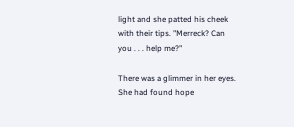light and she patted his cheek with their tips. "Merreck? Can you . . . help me?"

There was a glimmer in her eyes. She had found hope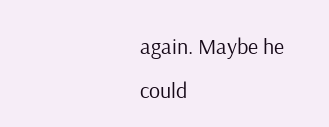again. Maybe he could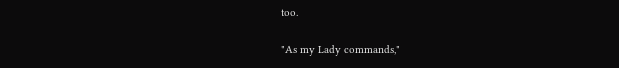too.

"As my Lady commands,"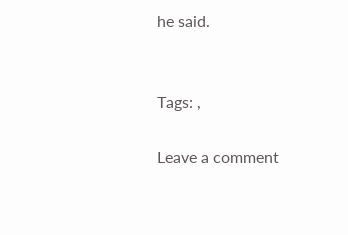he said.


Tags: ,

Leave a comment